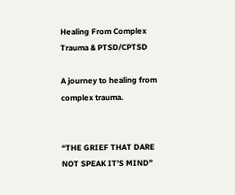Healing From Complex Trauma & PTSD/CPTSD

A journey to healing from complex trauma.


“THE GRIEF THAT DARE NOT SPEAK IT’S MIND”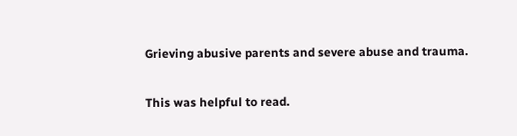Grieving abusive parents and severe abuse and trauma.

This was helpful to read.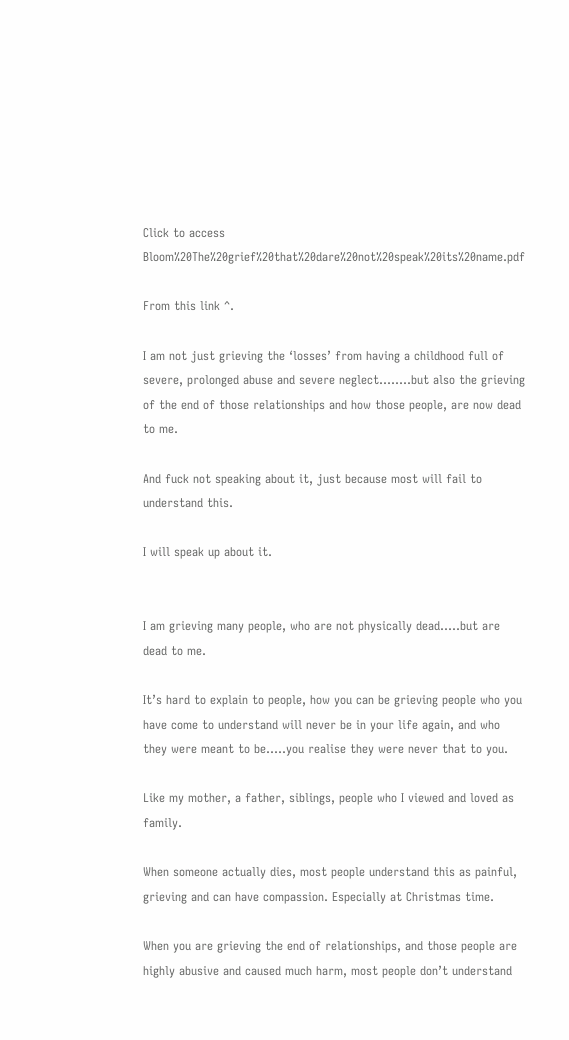Click to access Bloom%20The%20grief%20that%20dare%20not%20speak%20its%20name.pdf

From this link ^.

I am not just grieving the ‘losses’ from having a childhood full of severe, prolonged abuse and severe neglect……..but also the grieving of the end of those relationships and how those people, are now dead to me.

And fuck not speaking about it, just because most will fail to understand this.

I will speak up about it.


I am grieving many people, who are not physically dead…..but are dead to me.

It’s hard to explain to people, how you can be grieving people who you have come to understand will never be in your life again, and who they were meant to be…..you realise they were never that to you.

Like my mother, a father, siblings, people who I viewed and loved as family.

When someone actually dies, most people understand this as painful, grieving and can have compassion. Especially at Christmas time.

When you are grieving the end of relationships, and those people are highly abusive and caused much harm, most people don’t understand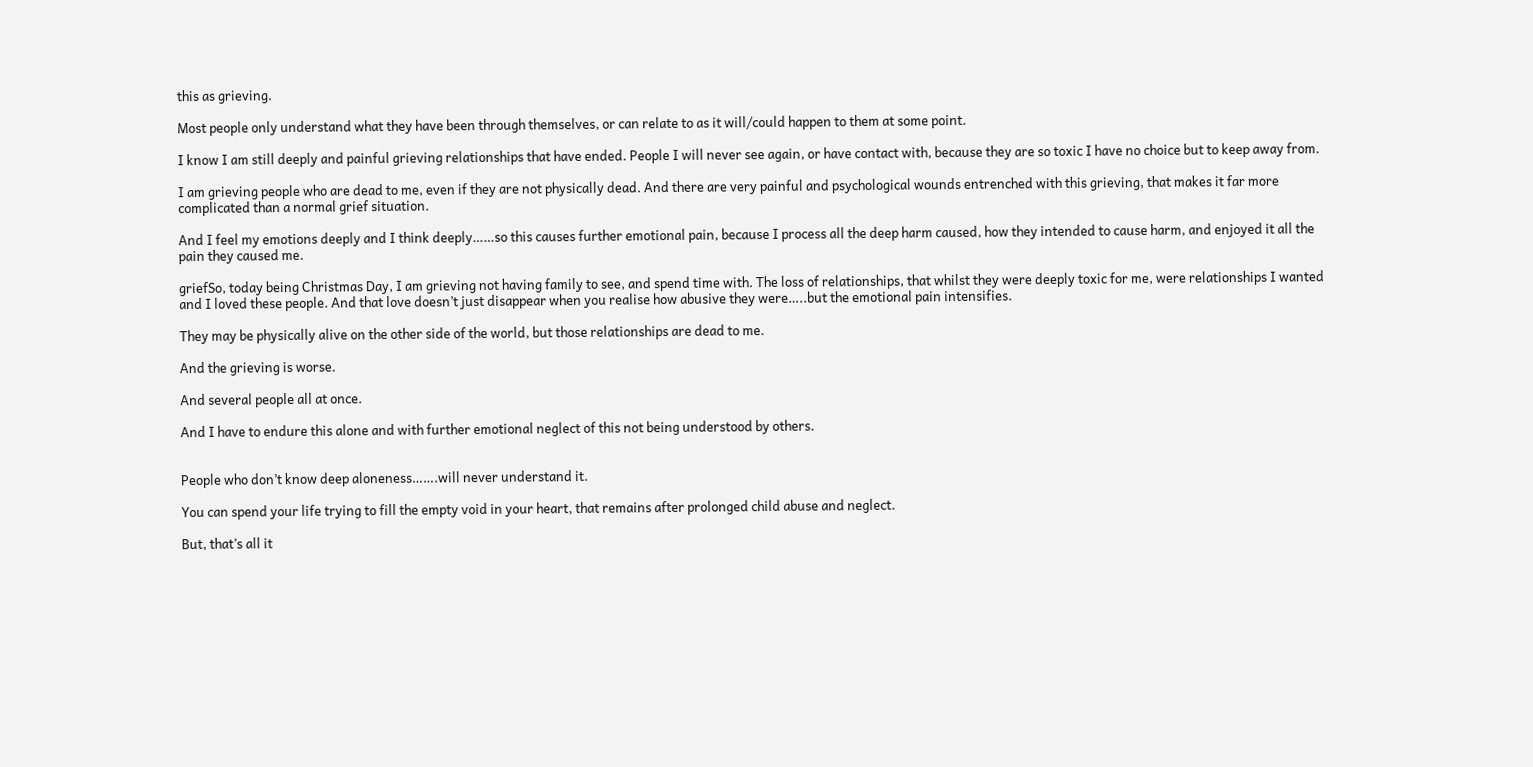this as grieving.

Most people only understand what they have been through themselves, or can relate to as it will/could happen to them at some point.

I know I am still deeply and painful grieving relationships that have ended. People I will never see again, or have contact with, because they are so toxic I have no choice but to keep away from.

I am grieving people who are dead to me, even if they are not physically dead. And there are very painful and psychological wounds entrenched with this grieving, that makes it far more complicated than a normal grief situation.

And I feel my emotions deeply and I think deeply……so this causes further emotional pain, because I process all the deep harm caused, how they intended to cause harm, and enjoyed it all the pain they caused me.

griefSo, today being Christmas Day, I am grieving not having family to see, and spend time with. The loss of relationships, that whilst they were deeply toxic for me, were relationships I wanted and I loved these people. And that love doesn’t just disappear when you realise how abusive they were…..but the emotional pain intensifies.

They may be physically alive on the other side of the world, but those relationships are dead to me.

And the grieving is worse.

And several people all at once.

And I have to endure this alone and with further emotional neglect of this not being understood by others.


People who don’t know deep aloneness…….will never understand it.

You can spend your life trying to fill the empty void in your heart, that remains after prolonged child abuse and neglect.

But, that’s all it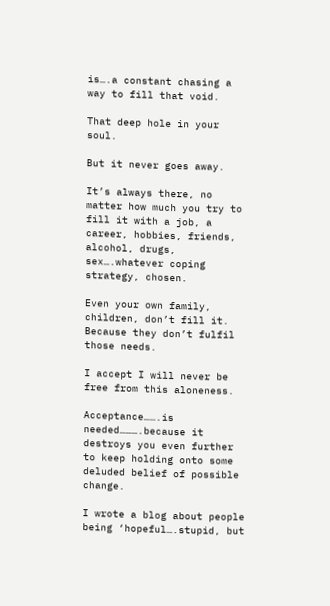is….a constant chasing a way to fill that void.

That deep hole in your soul.

But it never goes away.

It’s always there, no matter how much you try to fill it with a job, a career, hobbies, friends, alcohol, drugs, sex….whatever coping strategy, chosen.

Even your own family, children, don’t fill it. Because they don’t fulfil those needs.

I accept I will never be free from this aloneness.

Acceptance…….is needed……….because it destroys you even further to keep holding onto some deluded belief of possible change.

I wrote a blog about people being ‘hopeful….stupid, but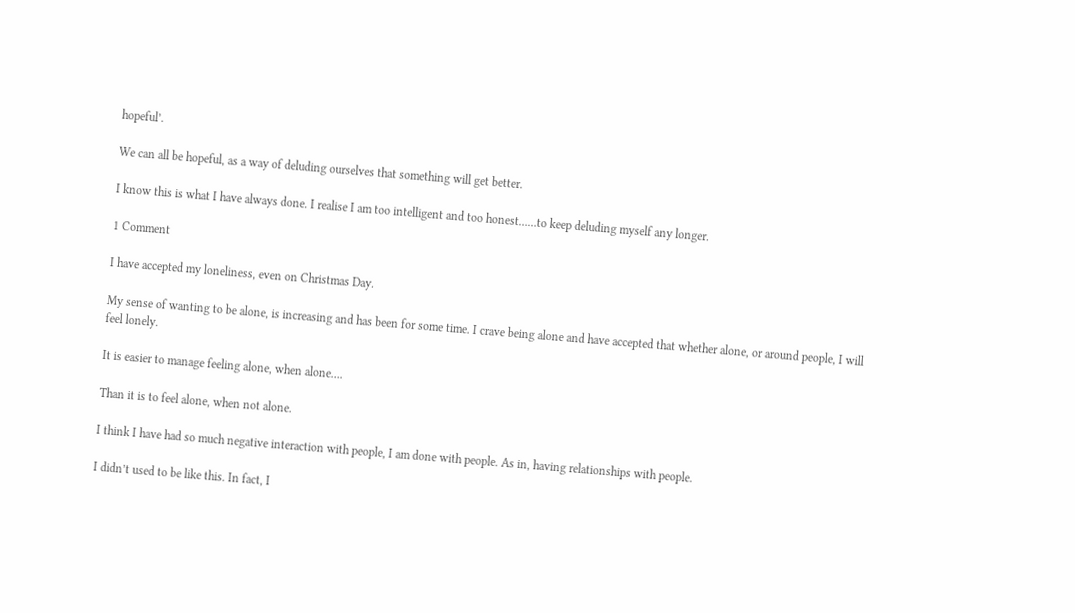hopeful’.

We can all be hopeful, as a way of deluding ourselves that something will get better.

I know this is what I have always done. I realise I am too intelligent and too honest……to keep deluding myself any longer.

1 Comment

I have accepted my loneliness, even on Christmas Day.

My sense of wanting to be alone, is increasing and has been for some time. I crave being alone and have accepted that whether alone, or around people, I will feel lonely.

It is easier to manage feeling alone, when alone….

Than it is to feel alone, when not alone.

I think I have had so much negative interaction with people, I am done with people. As in, having relationships with people.

I didn’t used to be like this. In fact, I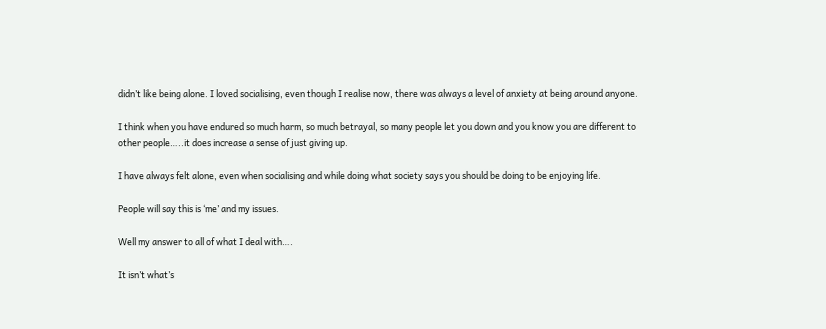didn’t like being alone. I loved socialising, even though I realise now, there was always a level of anxiety at being around anyone.

I think when you have endured so much harm, so much betrayal, so many people let you down and you know you are different to other people…..it does increase a sense of just giving up.

I have always felt alone, even when socialising and while doing what society says you should be doing to be enjoying life.

People will say this is ‘me’ and my issues.

Well my answer to all of what I deal with….

It isn’t what’s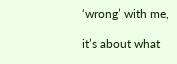‘wrong’ with me,

it’s about what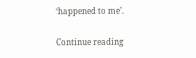‘happened to me’.

Continue reading